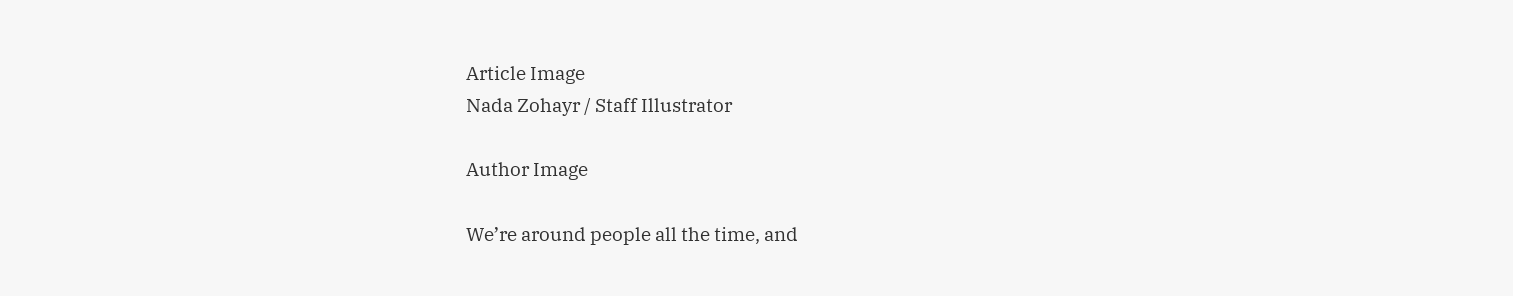Article Image
Nada Zohayr / Staff Illustrator

Author Image

We’re around people all the time, and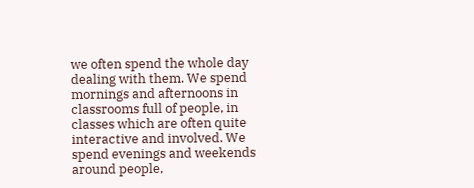we often spend the whole day dealing with them. We spend mornings and afternoons in classrooms full of people, in classes which are often quite interactive and involved. We spend evenings and weekends around people,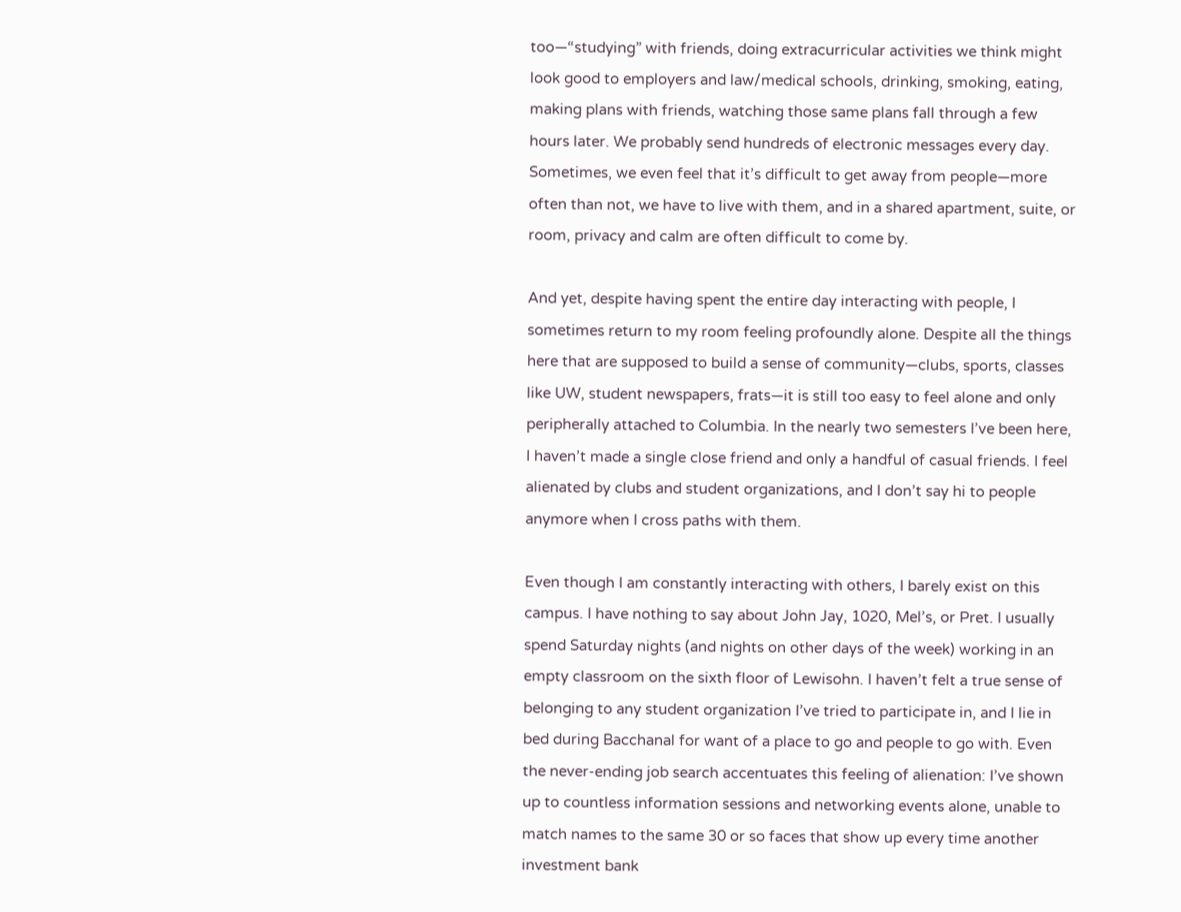too—“studying” with friends, doing extracurricular activities we think might look good to employers and law/medical schools, drinking, smoking, eating, making plans with friends, watching those same plans fall through a few hours later. We probably send hundreds of electronic messages every day. Sometimes, we even feel that it’s difficult to get away from people—more often than not, we have to live with them, and in a shared apartment, suite, or room, privacy and calm are often difficult to come by.

And yet, despite having spent the entire day interacting with people, I sometimes return to my room feeling profoundly alone. Despite all the things here that are supposed to build a sense of community—clubs, sports, classes like UW, student newspapers, frats—it is still too easy to feel alone and only peripherally attached to Columbia. In the nearly two semesters I’ve been here, I haven’t made a single close friend and only a handful of casual friends. I feel alienated by clubs and student organizations, and I don’t say hi to people anymore when I cross paths with them.

Even though I am constantly interacting with others, I barely exist on this campus. I have nothing to say about John Jay, 1020, Mel’s, or Pret. I usually spend Saturday nights (and nights on other days of the week) working in an empty classroom on the sixth floor of Lewisohn. I haven’t felt a true sense of belonging to any student organization I’ve tried to participate in, and I lie in bed during Bacchanal for want of a place to go and people to go with. Even the never-ending job search accentuates this feeling of alienation: I’ve shown up to countless information sessions and networking events alone, unable to match names to the same 30 or so faces that show up every time another investment bank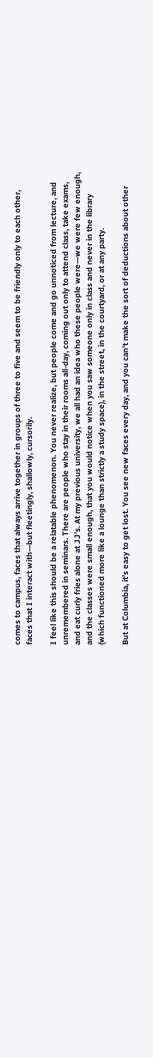comes to campus, faces that always arrive together in groups of three to five and seem to be friendly only to each other, faces that I interact with—but fleetingly, shallowly, cursorily.

I feel like this should be a relatable phenomenon. You never realize, but people come and go unnoticed from lecture, and unremembered in seminars. There are people who stay in their rooms all-day, coming out only to attend class, take exams, and eat curly fries alone at JJ’s. At my previous university, we all had an idea who these people were—we were few enough, and the classes were small enough, that you would notice when you saw someone only in class and never in the library (which functioned more like a lounge than strictly a study space), in the street, in the courtyard, or at any party.

But at Columbia, it’s easy to get lost. You see new faces every day, and you can’t make the sort of deductions about other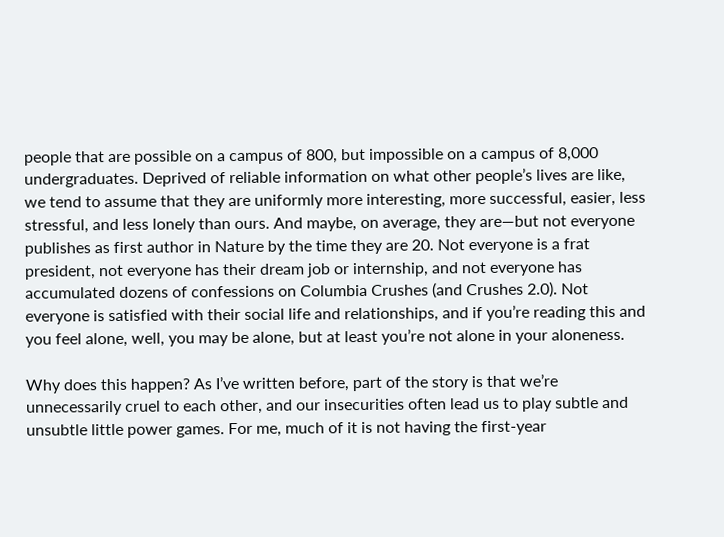people that are possible on a campus of 800, but impossible on a campus of 8,000 undergraduates. Deprived of reliable information on what other people’s lives are like, we tend to assume that they are uniformly more interesting, more successful, easier, less stressful, and less lonely than ours. And maybe, on average, they are—but not everyone publishes as first author in Nature by the time they are 20. Not everyone is a frat president, not everyone has their dream job or internship, and not everyone has accumulated dozens of confessions on Columbia Crushes (and Crushes 2.0). Not everyone is satisfied with their social life and relationships, and if you’re reading this and you feel alone, well, you may be alone, but at least you’re not alone in your aloneness.

Why does this happen? As I’ve written before, part of the story is that we’re unnecessarily cruel to each other, and our insecurities often lead us to play subtle and unsubtle little power games. For me, much of it is not having the first-year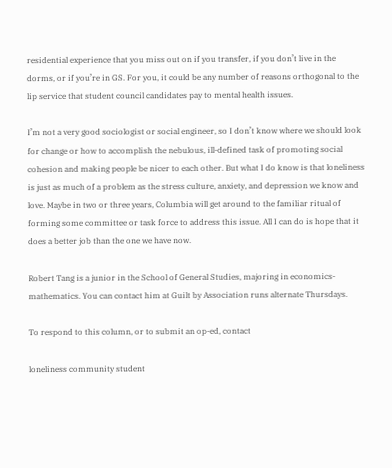residential experience that you miss out on if you transfer, if you don’t live in the dorms, or if you’re in GS. For you, it could be any number of reasons orthogonal to the lip service that student council candidates pay to mental health issues.

I’m not a very good sociologist or social engineer, so I don’t know where we should look for change or how to accomplish the nebulous, ill-defined task of promoting social cohesion and making people be nicer to each other. But what I do know is that loneliness is just as much of a problem as the stress culture, anxiety, and depression we know and love. Maybe in two or three years, Columbia will get around to the familiar ritual of forming some committee or task force to address this issue. All I can do is hope that it does a better job than the one we have now.

Robert Tang is a junior in the School of General Studies, majoring in economics-mathematics. You can contact him at Guilt by Association runs alternate Thursdays.

To respond to this column, or to submit an op-ed, contact

loneliness community student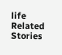life
Related Stories